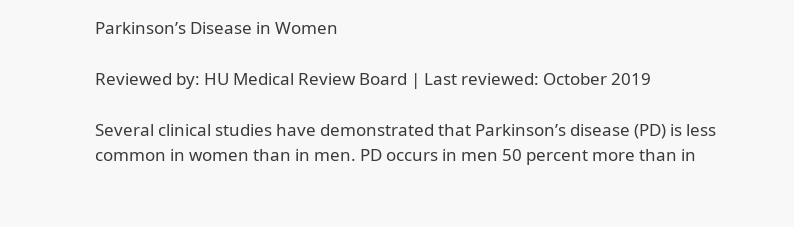Parkinson’s Disease in Women

Reviewed by: HU Medical Review Board | Last reviewed: October 2019

Several clinical studies have demonstrated that Parkinson’s disease (PD) is less common in women than in men. PD occurs in men 50 percent more than in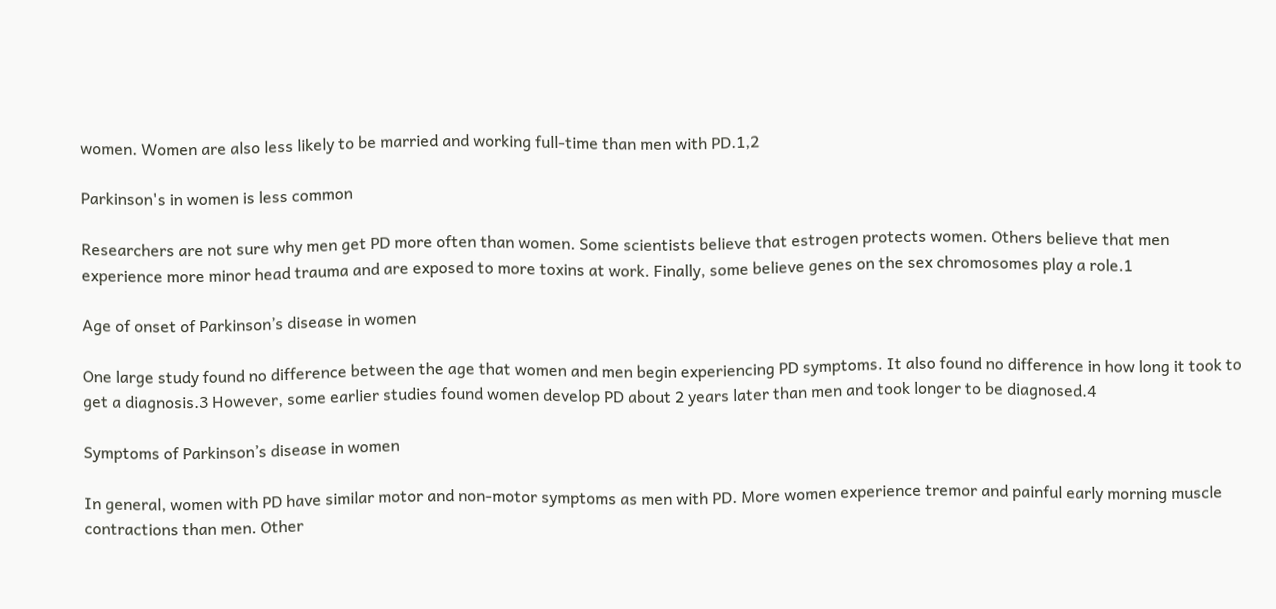women. Women are also less likely to be married and working full-time than men with PD.1,2

Parkinson's in women is less common

Researchers are not sure why men get PD more often than women. Some scientists believe that estrogen protects women. Others believe that men experience more minor head trauma and are exposed to more toxins at work. Finally, some believe genes on the sex chromosomes play a role.1

Age of onset of Parkinson’s disease in women

One large study found no difference between the age that women and men begin experiencing PD symptoms. It also found no difference in how long it took to get a diagnosis.3 However, some earlier studies found women develop PD about 2 years later than men and took longer to be diagnosed.4

Symptoms of Parkinson’s disease in women

In general, women with PD have similar motor and non-motor symptoms as men with PD. More women experience tremor and painful early morning muscle contractions than men. Other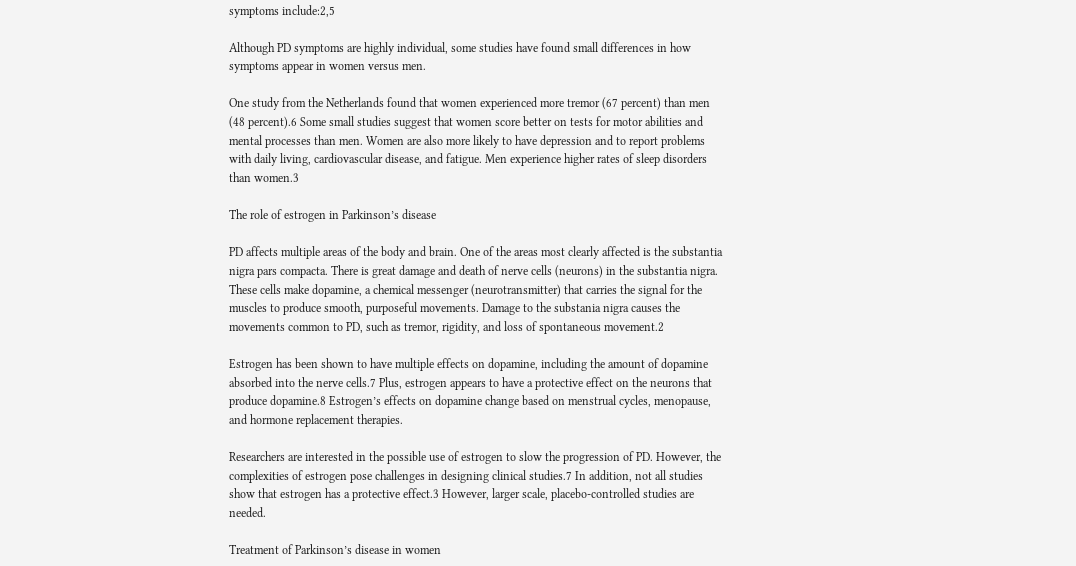symptoms include:2,5

Although PD symptoms are highly individual, some studies have found small differences in how symptoms appear in women versus men.

One study from the Netherlands found that women experienced more tremor (67 percent) than men (48 percent).6 Some small studies suggest that women score better on tests for motor abilities and mental processes than men. Women are also more likely to have depression and to report problems with daily living, cardiovascular disease, and fatigue. Men experience higher rates of sleep disorders than women.3

The role of estrogen in Parkinson’s disease

PD affects multiple areas of the body and brain. One of the areas most clearly affected is the substantia nigra pars compacta. There is great damage and death of nerve cells (neurons) in the substantia nigra. These cells make dopamine, a chemical messenger (neurotransmitter) that carries the signal for the muscles to produce smooth, purposeful movements. Damage to the substania nigra causes the movements common to PD, such as tremor, rigidity, and loss of spontaneous movement.2

Estrogen has been shown to have multiple effects on dopamine, including the amount of dopamine absorbed into the nerve cells.7 Plus, estrogen appears to have a protective effect on the neurons that produce dopamine.8 Estrogen’s effects on dopamine change based on menstrual cycles, menopause, and hormone replacement therapies.

Researchers are interested in the possible use of estrogen to slow the progression of PD. However, the complexities of estrogen pose challenges in designing clinical studies.7 In addition, not all studies show that estrogen has a protective effect.3 However, larger scale, placebo-controlled studies are needed.

Treatment of Parkinson’s disease in women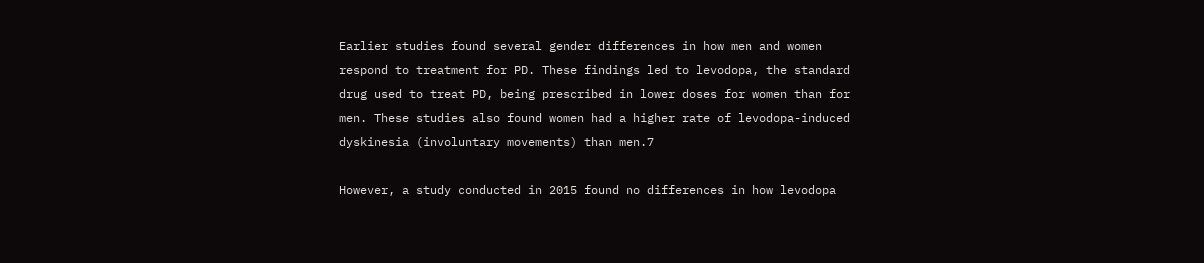Earlier studies found several gender differences in how men and women respond to treatment for PD. These findings led to levodopa, the standard drug used to treat PD, being prescribed in lower doses for women than for men. These studies also found women had a higher rate of levodopa-induced dyskinesia (involuntary movements) than men.7

However, a study conducted in 2015 found no differences in how levodopa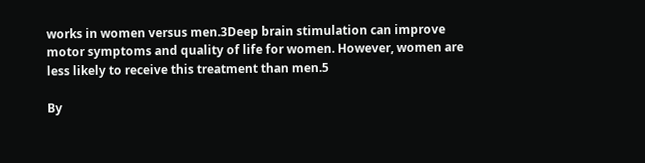works in women versus men.3Deep brain stimulation can improve motor symptoms and quality of life for women. However, women are less likely to receive this treatment than men.5

By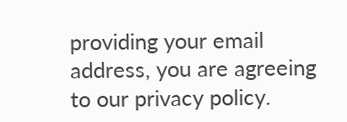providing your email address, you are agreeing to our privacy policy.